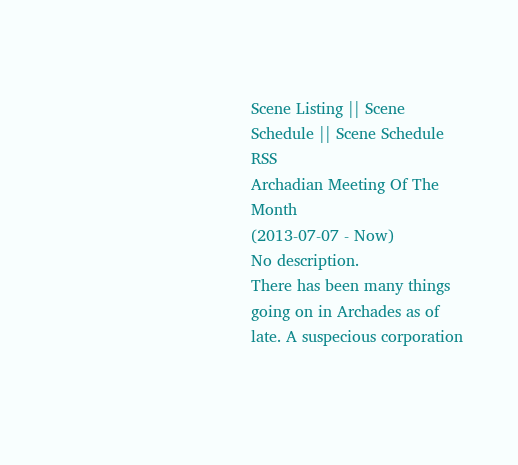Scene Listing || Scene Schedule || Scene Schedule RSS
Archadian Meeting Of The Month
(2013-07-07 - Now)
No description.
There has been many things going on in Archades as of late. A suspecious corporation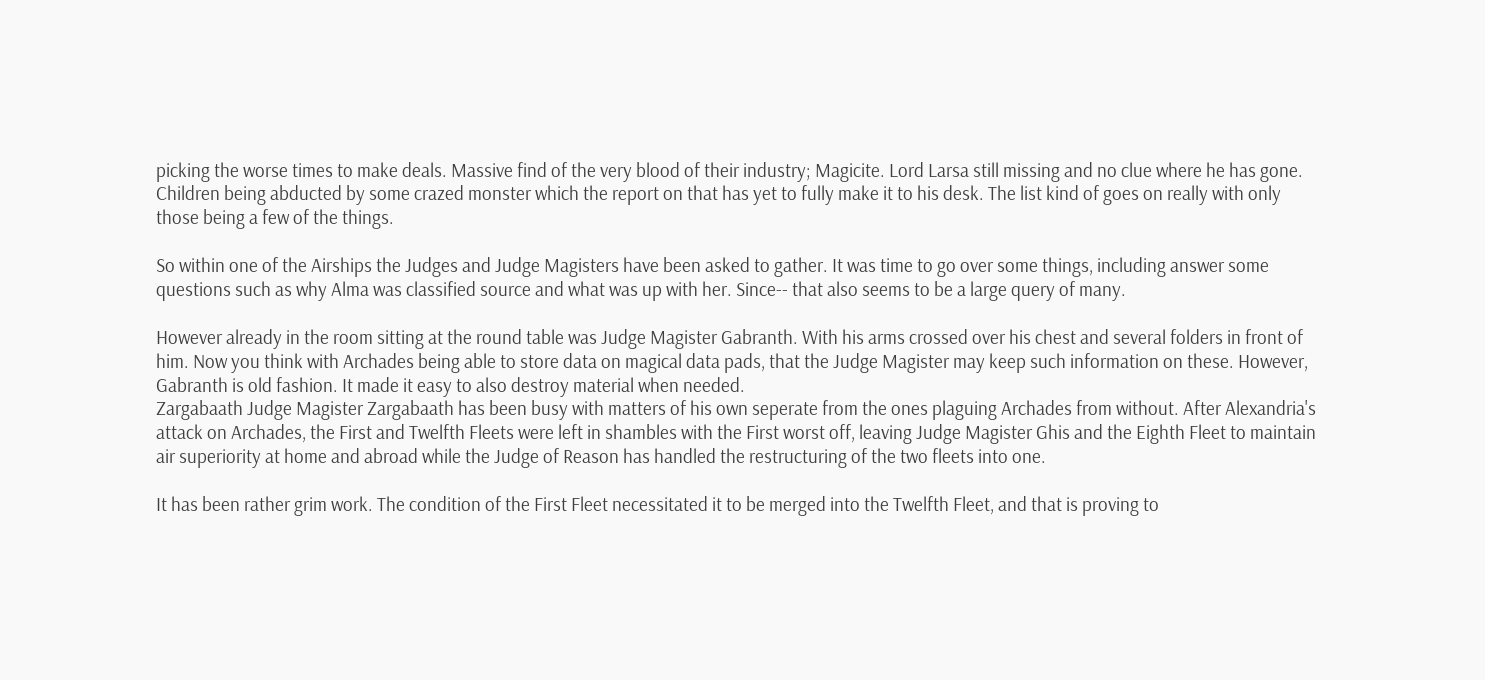picking the worse times to make deals. Massive find of the very blood of their industry; Magicite. Lord Larsa still missing and no clue where he has gone. Children being abducted by some crazed monster which the report on that has yet to fully make it to his desk. The list kind of goes on really with only those being a few of the things.

So within one of the Airships the Judges and Judge Magisters have been asked to gather. It was time to go over some things, including answer some questions such as why Alma was classified source and what was up with her. Since-- that also seems to be a large query of many.

However already in the room sitting at the round table was Judge Magister Gabranth. With his arms crossed over his chest and several folders in front of him. Now you think with Archades being able to store data on magical data pads, that the Judge Magister may keep such information on these. However, Gabranth is old fashion. It made it easy to also destroy material when needed.
Zargabaath Judge Magister Zargabaath has been busy with matters of his own seperate from the ones plaguing Archades from without. After Alexandria's attack on Archades, the First and Twelfth Fleets were left in shambles with the First worst off, leaving Judge Magister Ghis and the Eighth Fleet to maintain air superiority at home and abroad while the Judge of Reason has handled the restructuring of the two fleets into one.

It has been rather grim work. The condition of the First Fleet necessitated it to be merged into the Twelfth Fleet, and that is proving to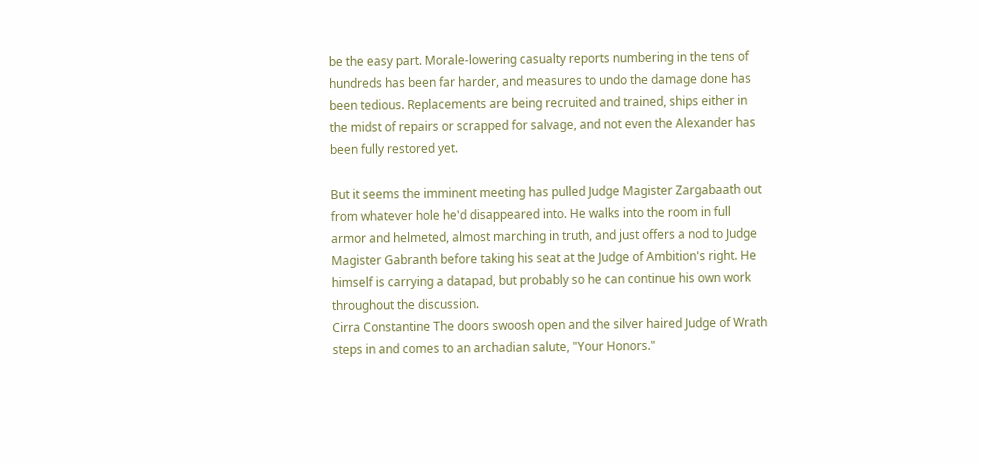be the easy part. Morale-lowering casualty reports numbering in the tens of hundreds has been far harder, and measures to undo the damage done has been tedious. Replacements are being recruited and trained, ships either in the midst of repairs or scrapped for salvage, and not even the Alexander has been fully restored yet.

But it seems the imminent meeting has pulled Judge Magister Zargabaath out from whatever hole he'd disappeared into. He walks into the room in full armor and helmeted, almost marching in truth, and just offers a nod to Judge Magister Gabranth before taking his seat at the Judge of Ambition's right. He himself is carrying a datapad, but probably so he can continue his own work throughout the discussion.
Cirra Constantine The doors swoosh open and the silver haired Judge of Wrath steps in and comes to an archadian salute, "Your Honors."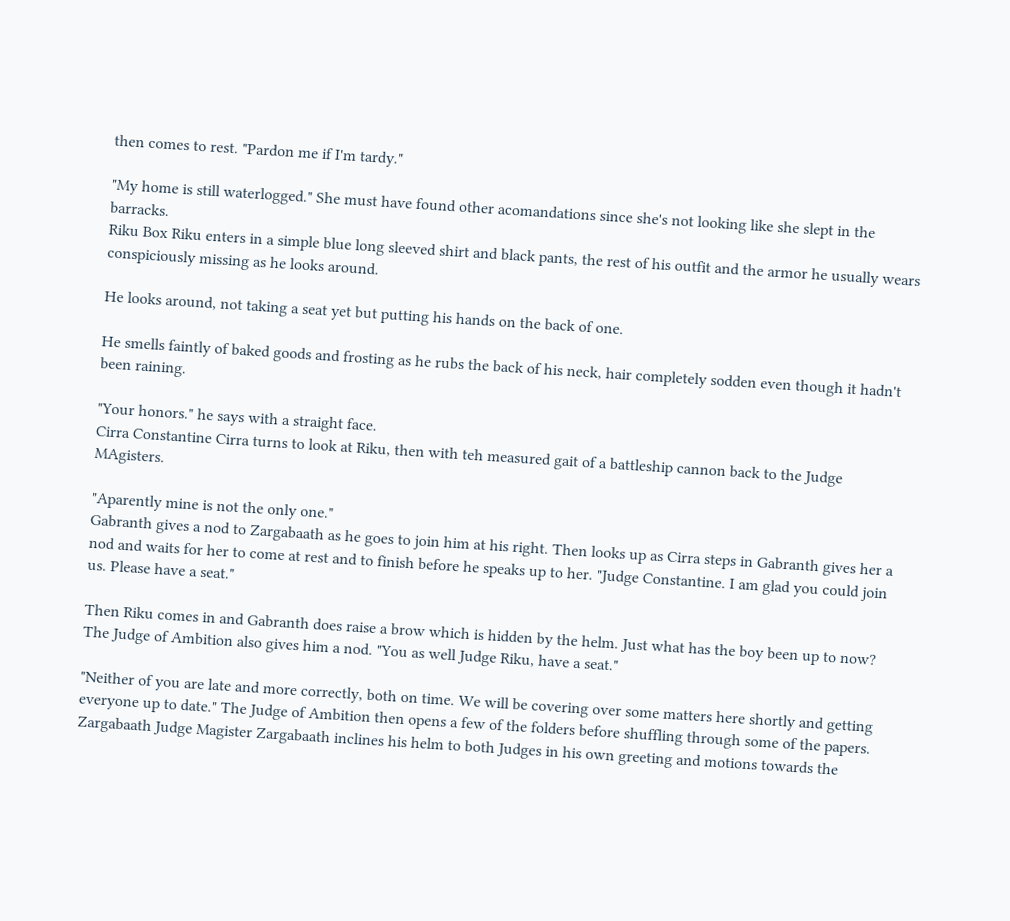then comes to rest. "Pardon me if I'm tardy."

"My home is still waterlogged." She must have found other acomandations since she's not looking like she slept in the barracks.
Riku Box Riku enters in a simple blue long sleeved shirt and black pants, the rest of his outfit and the armor he usually wears conspiciously missing as he looks around.

He looks around, not taking a seat yet but putting his hands on the back of one.

He smells faintly of baked goods and frosting as he rubs the back of his neck, hair completely sodden even though it hadn't been raining.

"Your honors." he says with a straight face.
Cirra Constantine Cirra turns to look at Riku, then with teh measured gait of a battleship cannon back to the Judge MAgisters.

"Aparently mine is not the only one."
Gabranth gives a nod to Zargabaath as he goes to join him at his right. Then looks up as Cirra steps in Gabranth gives her a nod and waits for her to come at rest and to finish before he speaks up to her. "Judge Constantine. I am glad you could join us. Please have a seat."

Then Riku comes in and Gabranth does raise a brow which is hidden by the helm. Just what has the boy been up to now? The Judge of Ambition also gives him a nod. "You as well Judge Riku, have a seat."

"Neither of you are late and more correctly, both on time. We will be covering over some matters here shortly and getting everyone up to date." The Judge of Ambition then opens a few of the folders before shuffling through some of the papers.
Zargabaath Judge Magister Zargabaath inclines his helm to both Judges in his own greeting and motions towards the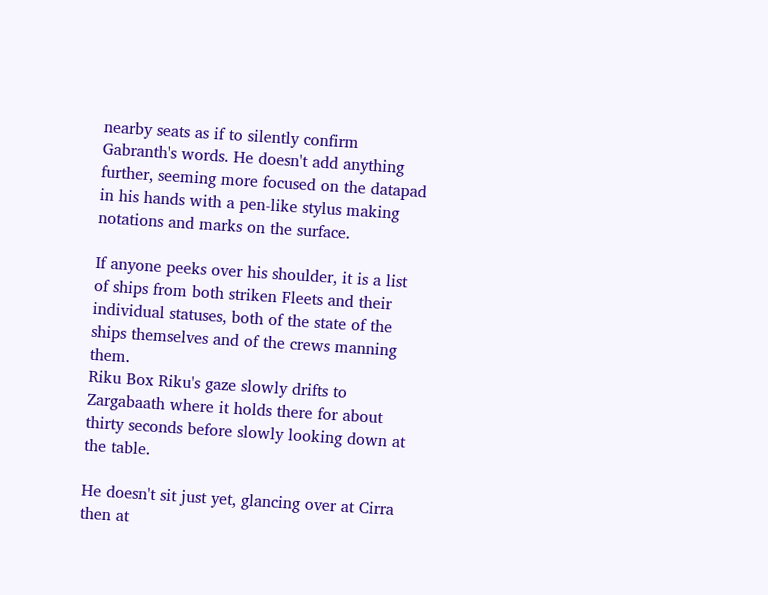nearby seats as if to silently confirm Gabranth's words. He doesn't add anything further, seeming more focused on the datapad in his hands with a pen-like stylus making notations and marks on the surface.

If anyone peeks over his shoulder, it is a list of ships from both striken Fleets and their individual statuses, both of the state of the ships themselves and of the crews manning them.
Riku Box Riku's gaze slowly drifts to Zargabaath where it holds there for about thirty seconds before slowly looking down at the table.

He doesn't sit just yet, glancing over at Cirra then at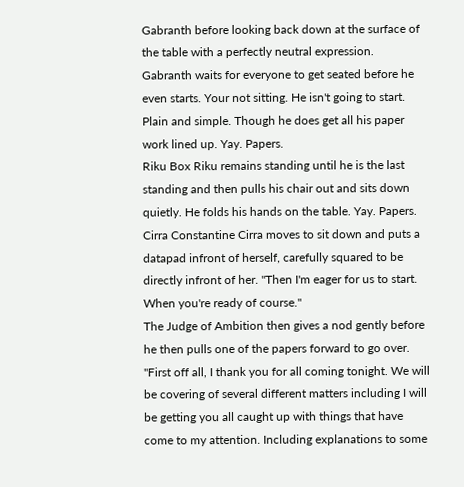Gabranth before looking back down at the surface of the table with a perfectly neutral expression.
Gabranth waits for everyone to get seated before he even starts. Your not sitting. He isn't going to start. Plain and simple. Though he does get all his paper work lined up. Yay. Papers.
Riku Box Riku remains standing until he is the last standing and then pulls his chair out and sits down quietly. He folds his hands on the table. Yay. Papers.
Cirra Constantine Cirra moves to sit down and puts a datapad infront of herself, carefully squared to be directly infront of her. "Then I'm eager for us to start. When you're ready of course."
The Judge of Ambition then gives a nod gently before he then pulls one of the papers forward to go over. "First off all, I thank you for all coming tonight. We will be covering of several different matters including I will be getting you all caught up with things that have come to my attention. Including explanations to some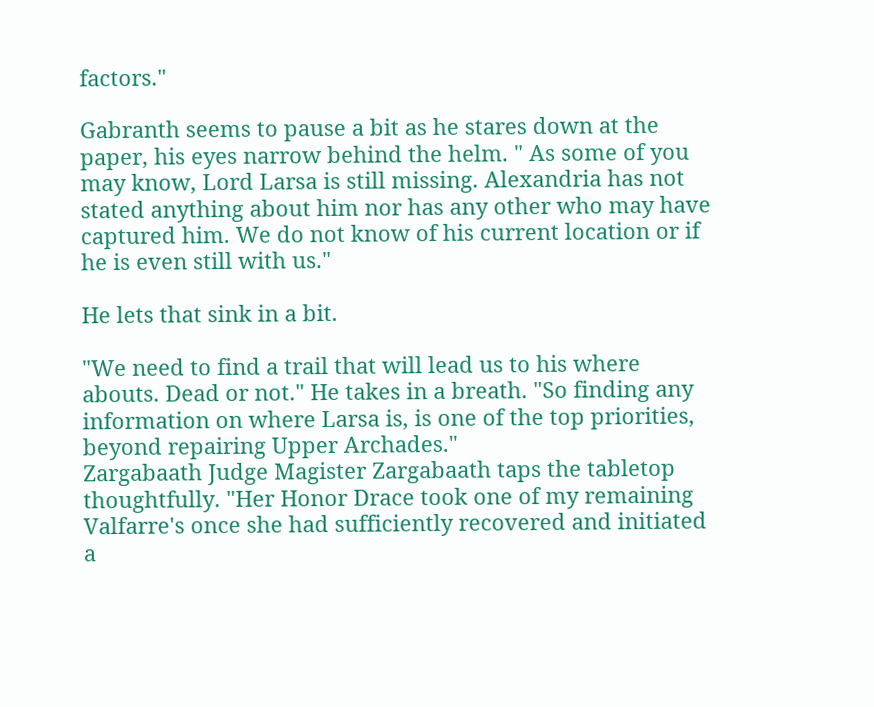factors."

Gabranth seems to pause a bit as he stares down at the paper, his eyes narrow behind the helm. " As some of you may know, Lord Larsa is still missing. Alexandria has not stated anything about him nor has any other who may have captured him. We do not know of his current location or if he is even still with us."

He lets that sink in a bit.

"We need to find a trail that will lead us to his where abouts. Dead or not." He takes in a breath. "So finding any information on where Larsa is, is one of the top priorities, beyond repairing Upper Archades."
Zargabaath Judge Magister Zargabaath taps the tabletop thoughtfully. "Her Honor Drace took one of my remaining Valfarre's once she had sufficiently recovered and initiated a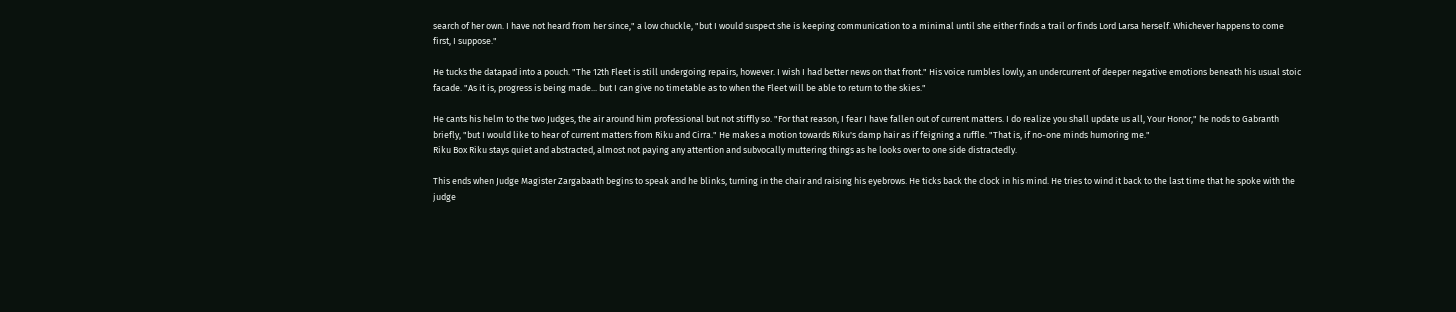search of her own. I have not heard from her since," a low chuckle, "but I would suspect she is keeping communication to a minimal until she either finds a trail or finds Lord Larsa herself. Whichever happens to come first, I suppose."

He tucks the datapad into a pouch. "The 12th Fleet is still undergoing repairs, however. I wish I had better news on that front." His voice rumbles lowly, an undercurrent of deeper negative emotions beneath his usual stoic facade. "As it is, progress is being made... but I can give no timetable as to when the Fleet will be able to return to the skies."

He cants his helm to the two Judges, the air around him professional but not stiffly so. "For that reason, I fear I have fallen out of current matters. I do realize you shall update us all, Your Honor," he nods to Gabranth briefly, "but I would like to hear of current matters from Riku and Cirra." He makes a motion towards Riku's damp hair as if feigning a ruffle. "That is, if no-one minds humoring me."
Riku Box Riku stays quiet and abstracted, almost not paying any attention and subvocally muttering things as he looks over to one side distractedly.

This ends when Judge Magister Zargabaath begins to speak and he blinks, turning in the chair and raising his eyebrows. He ticks back the clock in his mind. He tries to wind it back to the last time that he spoke with the judge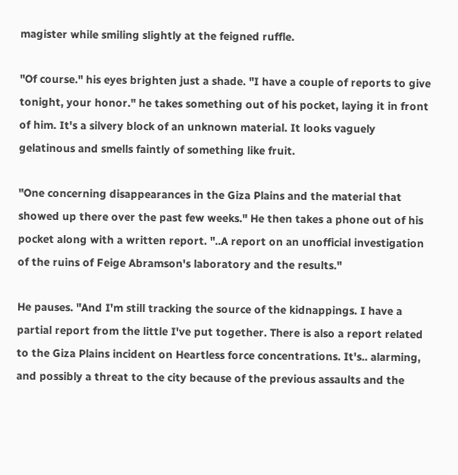magister while smiling slightly at the feigned ruffle.

"Of course." his eyes brighten just a shade. "I have a couple of reports to give tonight, your honor." he takes something out of his pocket, laying it in front of him. It's a silvery block of an unknown material. It looks vaguely gelatinous and smells faintly of something like fruit.

"One concerning disappearances in the Giza Plains and the material that showed up there over the past few weeks." He then takes a phone out of his pocket along with a written report. "..A report on an unofficial investigation of the ruins of Feige Abramson's laboratory and the results."

He pauses. "And I'm still tracking the source of the kidnappings. I have a partial report from the little I've put together. There is also a report related to the Giza Plains incident on Heartless force concentrations. It's.. alarming, and possibly a threat to the city because of the previous assaults and the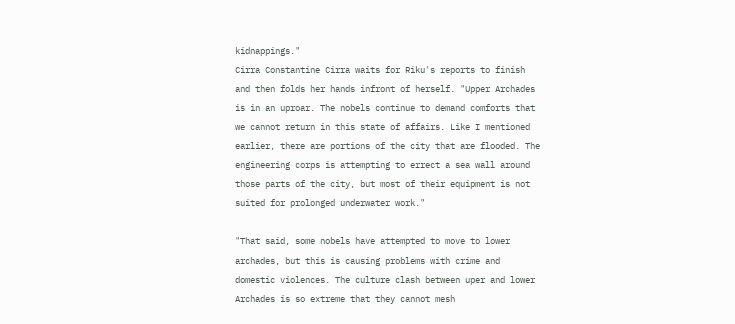kidnappings."
Cirra Constantine Cirra waits for Riku's reports to finish and then folds her hands infront of herself. "Upper Archades is in an uproar. The nobels continue to demand comforts that we cannot return in this state of affairs. Like I mentioned earlier, there are portions of the city that are flooded. The engineering corps is attempting to errect a sea wall around those parts of the city, but most of their equipment is not suited for prolonged underwater work."

"That said, some nobels have attempted to move to lower archades, but this is causing problems with crime and domestic violences. The culture clash between uper and lower Archades is so extreme that they cannot mesh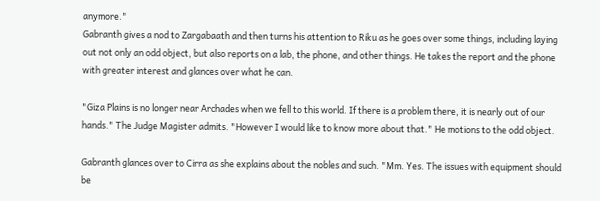anymore."
Gabranth gives a nod to Zargabaath and then turns his attention to Riku as he goes over some things, including laying out not only an odd object, but also reports on a lab, the phone, and other things. He takes the report and the phone with greater interest and glances over what he can.

"Giza Plains is no longer near Archades when we fell to this world. If there is a problem there, it is nearly out of our hands." The Judge Magister admits. "However I would like to know more about that." He motions to the odd object.

Gabranth glances over to Cirra as she explains about the nobles and such. "Mm. Yes. The issues with equipment should be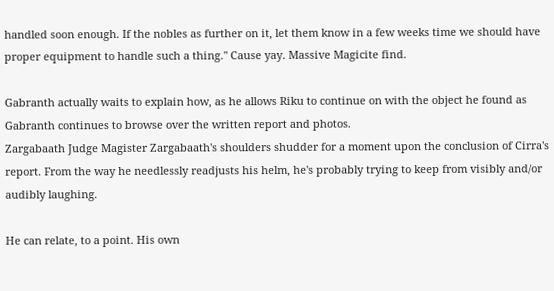handled soon enough. If the nobles as further on it, let them know in a few weeks time we should have proper equipment to handle such a thing." Cause yay. Massive Magicite find.

Gabranth actually waits to explain how, as he allows Riku to continue on with the object he found as Gabranth continues to browse over the written report and photos.
Zargabaath Judge Magister Zargabaath's shoulders shudder for a moment upon the conclusion of Cirra's report. From the way he needlessly readjusts his helm, he's probably trying to keep from visibly and/or audibly laughing.

He can relate, to a point. His own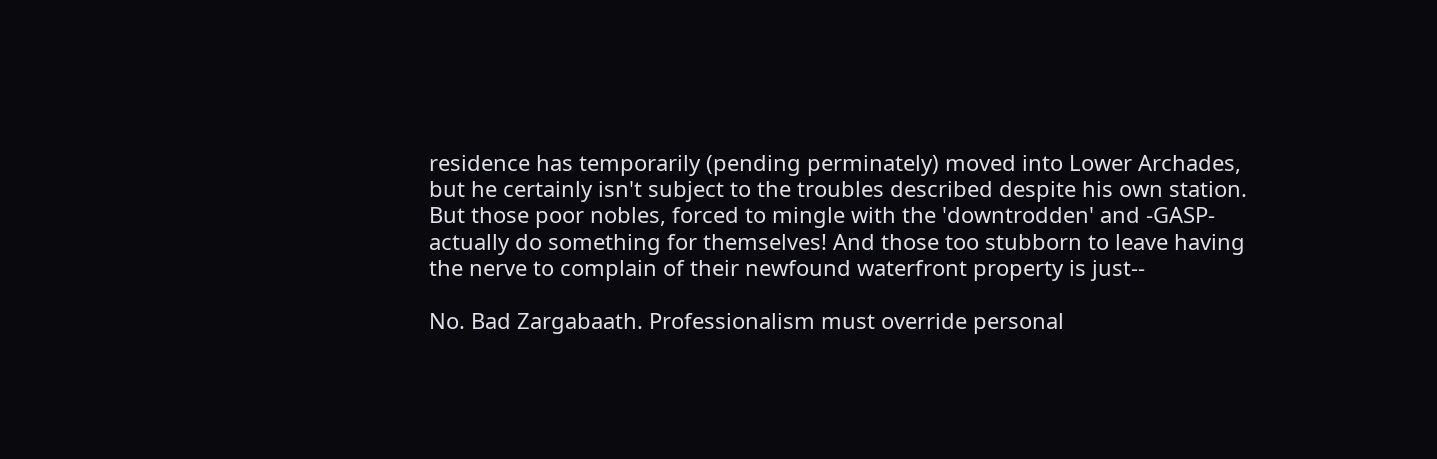residence has temporarily (pending perminately) moved into Lower Archades, but he certainly isn't subject to the troubles described despite his own station. But those poor nobles, forced to mingle with the 'downtrodden' and -GASP- actually do something for themselves! And those too stubborn to leave having the nerve to complain of their newfound waterfront property is just--

No. Bad Zargabaath. Professionalism must override personal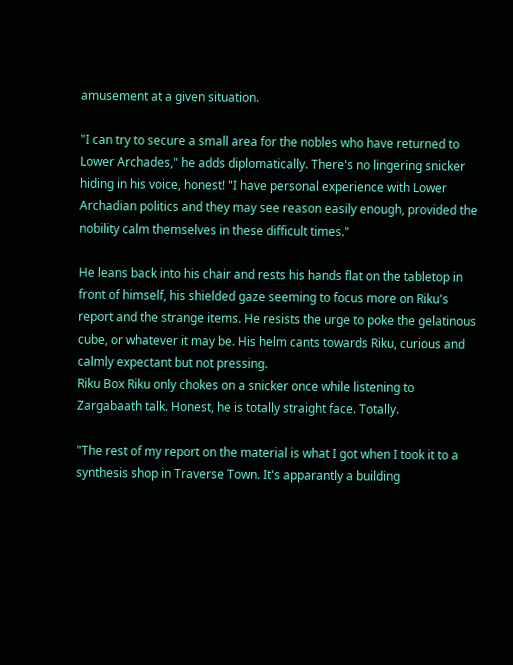amusement at a given situation.

"I can try to secure a small area for the nobles who have returned to Lower Archades," he adds diplomatically. There's no lingering snicker hiding in his voice, honest! "I have personal experience with Lower Archadian politics and they may see reason easily enough, provided the nobility calm themselves in these difficult times."

He leans back into his chair and rests his hands flat on the tabletop in front of himself, his shielded gaze seeming to focus more on Riku's report and the strange items. He resists the urge to poke the gelatinous cube, or whatever it may be. His helm cants towards Riku, curious and calmly expectant but not pressing.
Riku Box Riku only chokes on a snicker once while listening to Zargabaath talk. Honest, he is totally straight face. Totally.

"The rest of my report on the material is what I got when I took it to a synthesis shop in Traverse Town. It's apparantly a building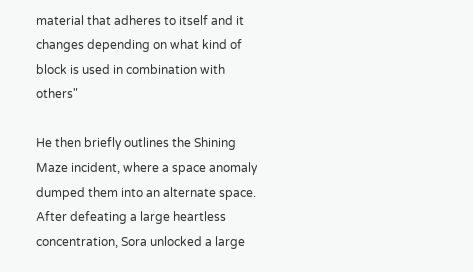material that adheres to itself and it changes depending on what kind of block is used in combination with others"

He then briefly outlines the Shining Maze incident, where a space anomaly dumped them into an alternate space. After defeating a large heartless concentration, Sora unlocked a large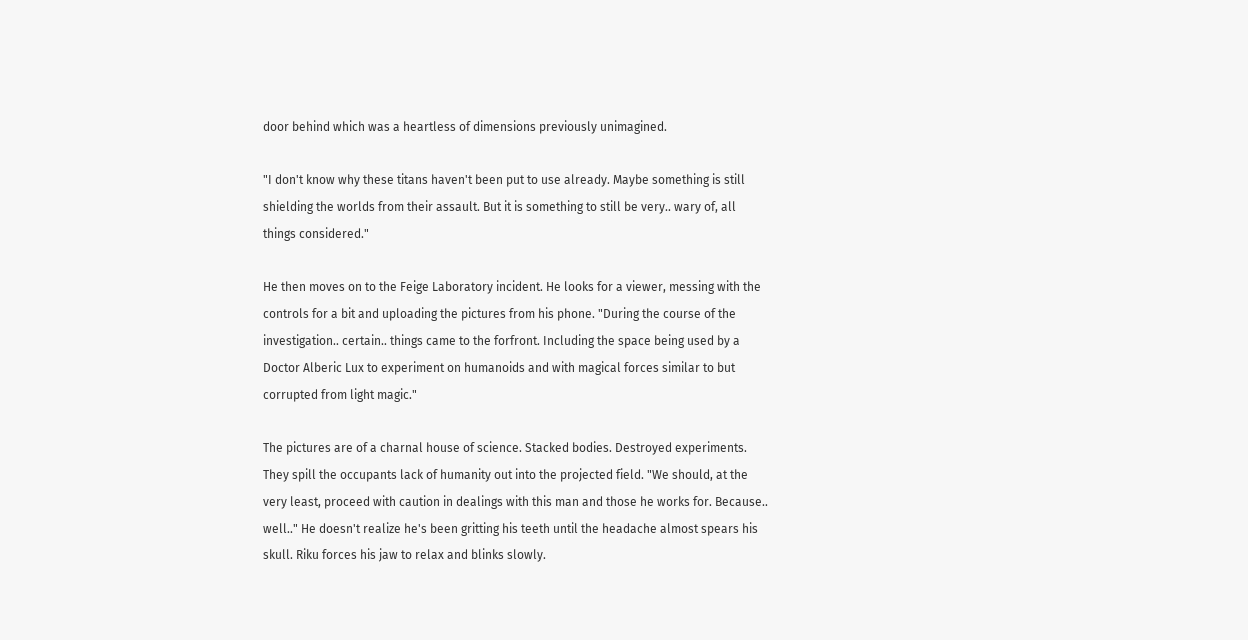door behind which was a heartless of dimensions previously unimagined.

"I don't know why these titans haven't been put to use already. Maybe something is still shielding the worlds from their assault. But it is something to still be very.. wary of, all things considered."

He then moves on to the Feige Laboratory incident. He looks for a viewer, messing with the controls for a bit and uploading the pictures from his phone. "During the course of the investigation.. certain.. things came to the forfront. Including the space being used by a Doctor Alberic Lux to experiment on humanoids and with magical forces similar to but corrupted from light magic."

The pictures are of a charnal house of science. Stacked bodies. Destroyed experiments. They spill the occupants lack of humanity out into the projected field. "We should, at the very least, proceed with caution in dealings with this man and those he works for. Because.. well.." He doesn't realize he's been gritting his teeth until the headache almost spears his skull. Riku forces his jaw to relax and blinks slowly.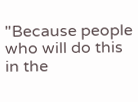"Because people who will do this in the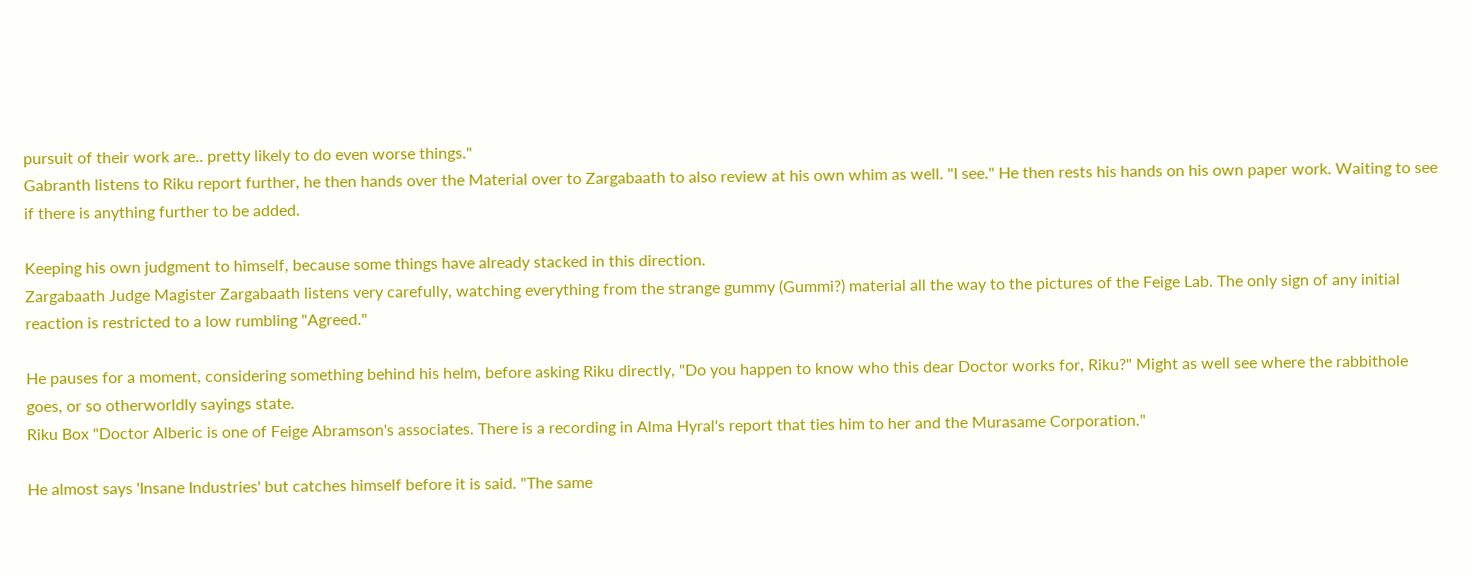pursuit of their work are.. pretty likely to do even worse things."
Gabranth listens to Riku report further, he then hands over the Material over to Zargabaath to also review at his own whim as well. "I see." He then rests his hands on his own paper work. Waiting to see if there is anything further to be added.

Keeping his own judgment to himself, because some things have already stacked in this direction.
Zargabaath Judge Magister Zargabaath listens very carefully, watching everything from the strange gummy (Gummi?) material all the way to the pictures of the Feige Lab. The only sign of any initial reaction is restricted to a low rumbling "Agreed."

He pauses for a moment, considering something behind his helm, before asking Riku directly, "Do you happen to know who this dear Doctor works for, Riku?" Might as well see where the rabbithole goes, or so otherworldly sayings state.
Riku Box "Doctor Alberic is one of Feige Abramson's associates. There is a recording in Alma Hyral's report that ties him to her and the Murasame Corporation."

He almost says 'Insane Industries' but catches himself before it is said. "The same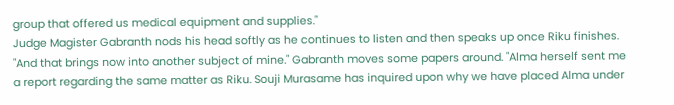group that offered us medical equipment and supplies."
Judge Magister Gabranth nods his head softly as he continues to listen and then speaks up once Riku finishes. "And that brings now into another subject of mine." Gabranth moves some papers around. "Alma herself sent me a report regarding the same matter as Riku. Souji Murasame has inquired upon why we have placed Alma under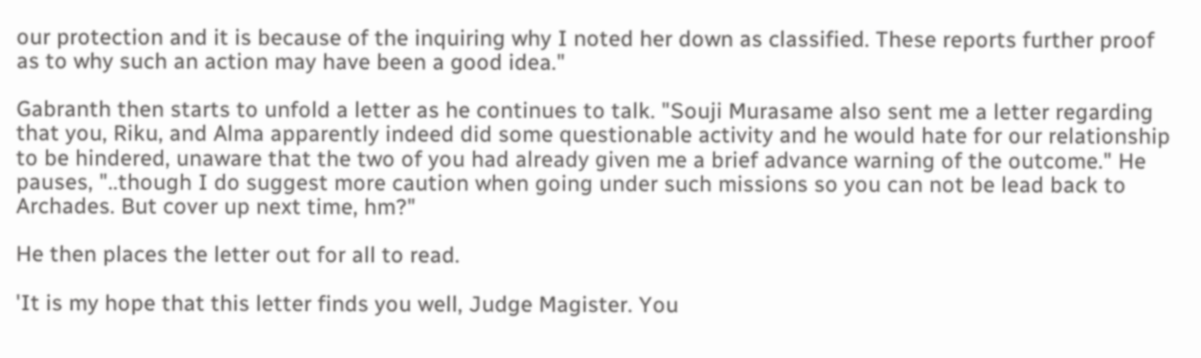our protection and it is because of the inquiring why I noted her down as classified. These reports further proof as to why such an action may have been a good idea."

Gabranth then starts to unfold a letter as he continues to talk. "Souji Murasame also sent me a letter regarding that you, Riku, and Alma apparently indeed did some questionable activity and he would hate for our relationship to be hindered, unaware that the two of you had already given me a brief advance warning of the outcome." He pauses, "..though I do suggest more caution when going under such missions so you can not be lead back to Archades. But cover up next time, hm?"

He then places the letter out for all to read.

'It is my hope that this letter finds you well, Judge Magister. You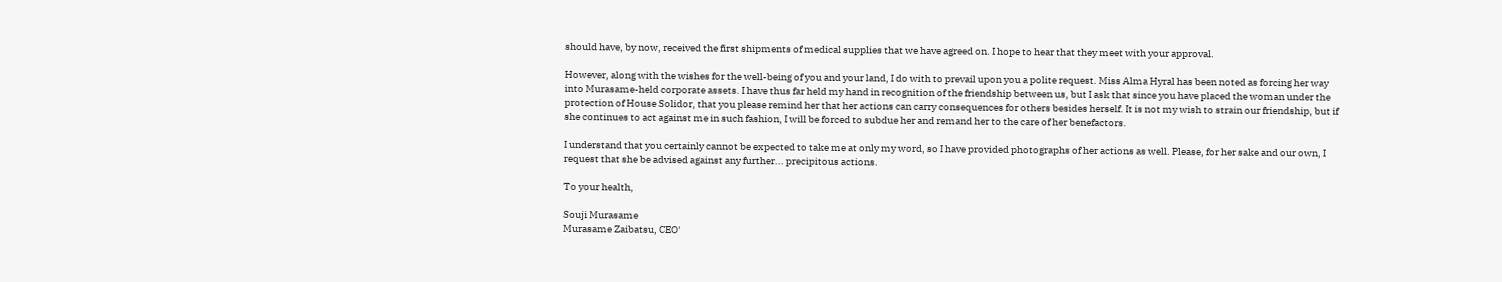should have, by now, received the first shipments of medical supplies that we have agreed on. I hope to hear that they meet with your approval.

However, along with the wishes for the well-being of you and your land, I do with to prevail upon you a polite request. Miss Alma Hyral has been noted as forcing her way into Murasame-held corporate assets. I have thus far held my hand in recognition of the friendship between us, but I ask that since you have placed the woman under the protection of House Solidor, that you please remind her that her actions can carry consequences for others besides herself. It is not my wish to strain our friendship, but if she continues to act against me in such fashion, I will be forced to subdue her and remand her to the care of her benefactors.

I understand that you certainly cannot be expected to take me at only my word, so I have provided photographs of her actions as well. Please, for her sake and our own, I request that she be advised against any further... precipitous actions.

To your health,

Souji Murasame
Murasame Zaibatsu, CEO'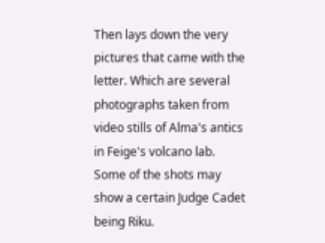Then lays down the very pictures that came with the letter. Which are several photographs taken from video stills of Alma's antics in Feige's volcano lab. Some of the shots may show a certain Judge Cadet being Riku.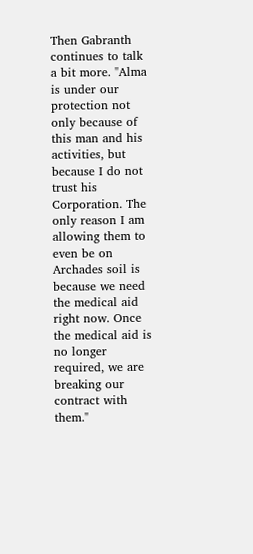Then Gabranth continues to talk a bit more. "Alma is under our protection not only because of this man and his activities, but because I do not trust his Corporation. The only reason I am allowing them to even be on Archades soil is because we need the medical aid right now. Once the medical aid is no longer required, we are breaking our contract with them."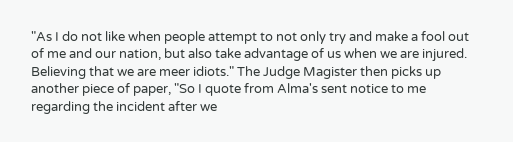"As I do not like when people attempt to not only try and make a fool out of me and our nation, but also take advantage of us when we are injured. Believing that we are meer idiots." The Judge Magister then picks up another piece of paper, "So I quote from Alma's sent notice to me regarding the incident after we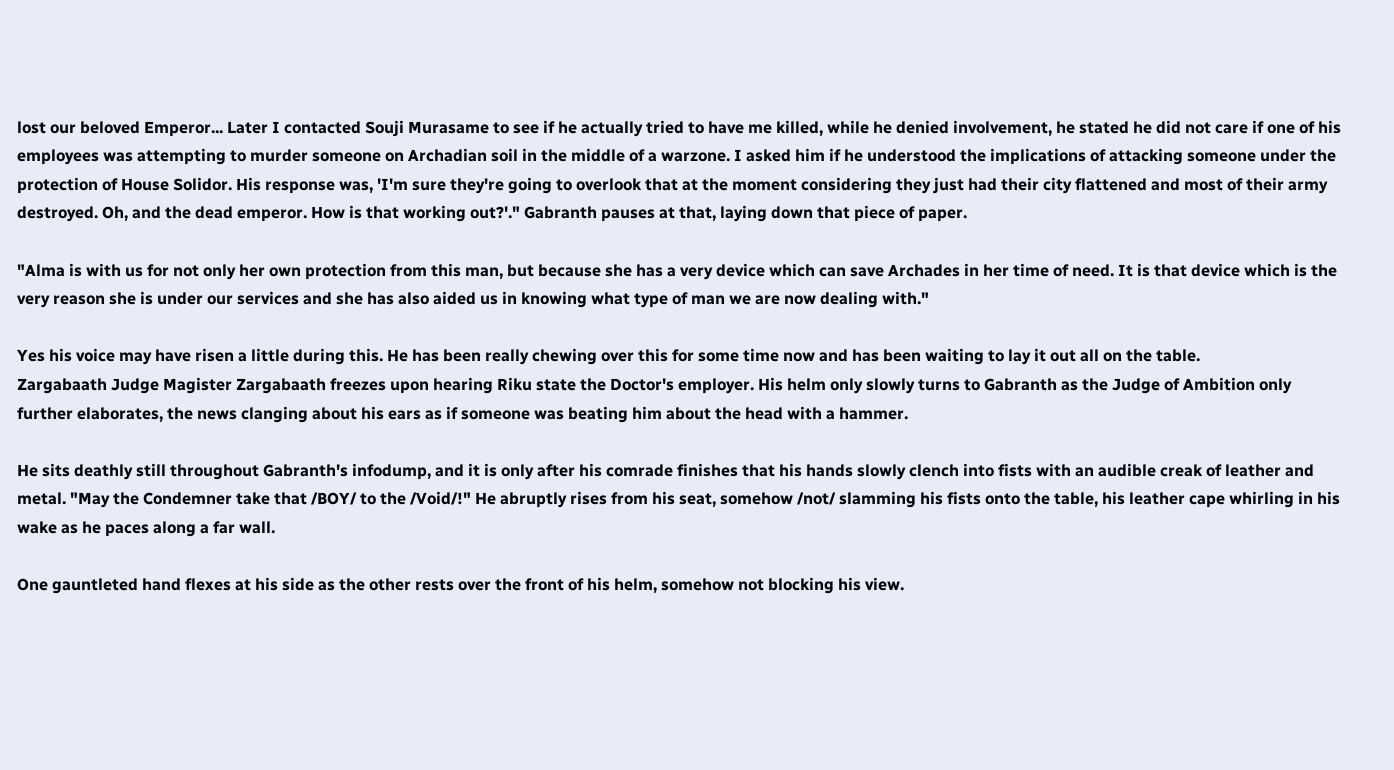lost our beloved Emperor... Later I contacted Souji Murasame to see if he actually tried to have me killed, while he denied involvement, he stated he did not care if one of his employees was attempting to murder someone on Archadian soil in the middle of a warzone. I asked him if he understood the implications of attacking someone under the protection of House Solidor. His response was, 'I'm sure they're going to overlook that at the moment considering they just had their city flattened and most of their army destroyed. Oh, and the dead emperor. How is that working out?'." Gabranth pauses at that, laying down that piece of paper.

"Alma is with us for not only her own protection from this man, but because she has a very device which can save Archades in her time of need. It is that device which is the very reason she is under our services and she has also aided us in knowing what type of man we are now dealing with."

Yes his voice may have risen a little during this. He has been really chewing over this for some time now and has been waiting to lay it out all on the table.
Zargabaath Judge Magister Zargabaath freezes upon hearing Riku state the Doctor's employer. His helm only slowly turns to Gabranth as the Judge of Ambition only further elaborates, the news clanging about his ears as if someone was beating him about the head with a hammer.

He sits deathly still throughout Gabranth's infodump, and it is only after his comrade finishes that his hands slowly clench into fists with an audible creak of leather and metal. "May the Condemner take that /BOY/ to the /Void/!" He abruptly rises from his seat, somehow /not/ slamming his fists onto the table, his leather cape whirling in his wake as he paces along a far wall.

One gauntleted hand flexes at his side as the other rests over the front of his helm, somehow not blocking his view.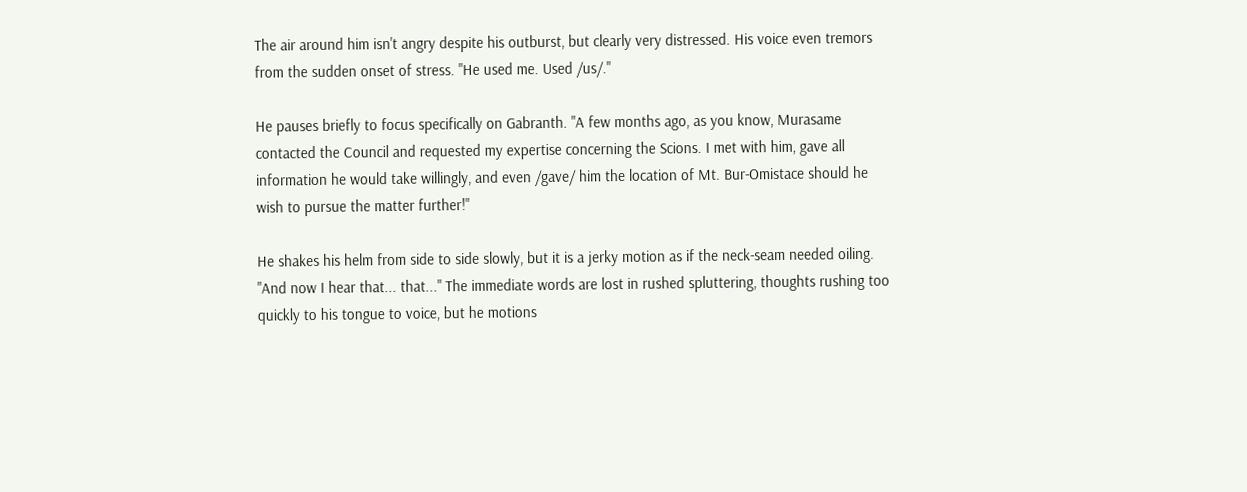The air around him isn't angry despite his outburst, but clearly very distressed. His voice even tremors from the sudden onset of stress. "He used me. Used /us/."

He pauses briefly to focus specifically on Gabranth. "A few months ago, as you know, Murasame contacted the Council and requested my expertise concerning the Scions. I met with him, gave all information he would take willingly, and even /gave/ him the location of Mt. Bur-Omistace should he wish to pursue the matter further!"

He shakes his helm from side to side slowly, but it is a jerky motion as if the neck-seam needed oiling. "And now I hear that... that..." The immediate words are lost in rushed spluttering, thoughts rushing too quickly to his tongue to voice, but he motions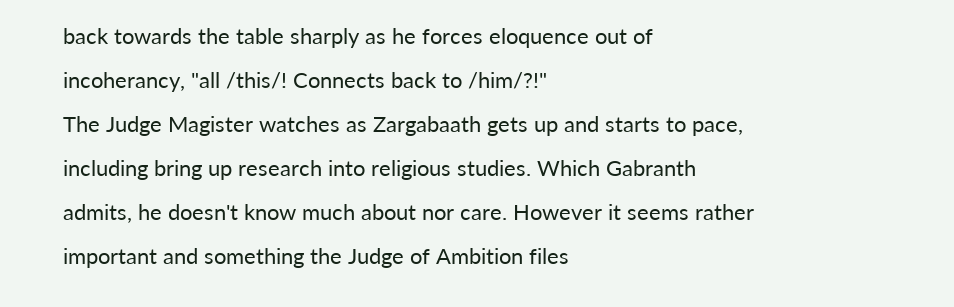back towards the table sharply as he forces eloquence out of incoherancy, "all /this/! Connects back to /him/?!"
The Judge Magister watches as Zargabaath gets up and starts to pace, including bring up research into religious studies. Which Gabranth admits, he doesn't know much about nor care. However it seems rather important and something the Judge of Ambition files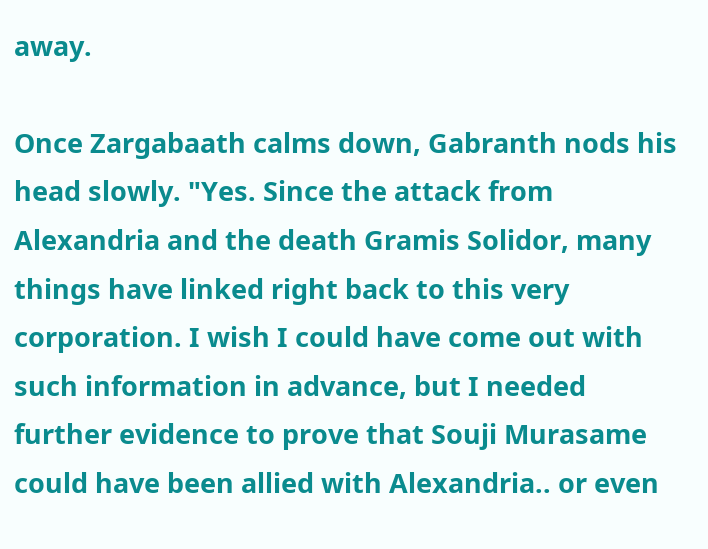away.

Once Zargabaath calms down, Gabranth nods his head slowly. "Yes. Since the attack from Alexandria and the death Gramis Solidor, many things have linked right back to this very corporation. I wish I could have come out with such information in advance, but I needed further evidence to prove that Souji Murasame could have been allied with Alexandria.. or even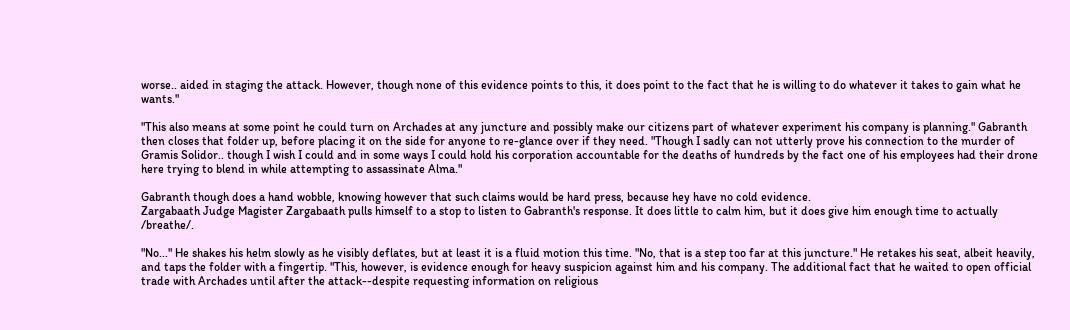worse.. aided in staging the attack. However, though none of this evidence points to this, it does point to the fact that he is willing to do whatever it takes to gain what he wants."

"This also means at some point he could turn on Archades at any juncture and possibly make our citizens part of whatever experiment his company is planning." Gabranth then closes that folder up, before placing it on the side for anyone to re-glance over if they need. "Though I sadly can not utterly prove his connection to the murder of Gramis Solidor.. though I wish I could and in some ways I could hold his corporation accountable for the deaths of hundreds by the fact one of his employees had their drone here trying to blend in while attempting to assassinate Alma."

Gabranth though does a hand wobble, knowing however that such claims would be hard press, because hey have no cold evidence.
Zargabaath Judge Magister Zargabaath pulls himself to a stop to listen to Gabranth's response. It does little to calm him, but it does give him enough time to actually /breathe/.

"No..." He shakes his helm slowly as he visibly deflates, but at least it is a fluid motion this time. "No, that is a step too far at this juncture." He retakes his seat, albeit heavily, and taps the folder with a fingertip. "This, however, is evidence enough for heavy suspicion against him and his company. The additional fact that he waited to open official trade with Archades until after the attack--despite requesting information on religious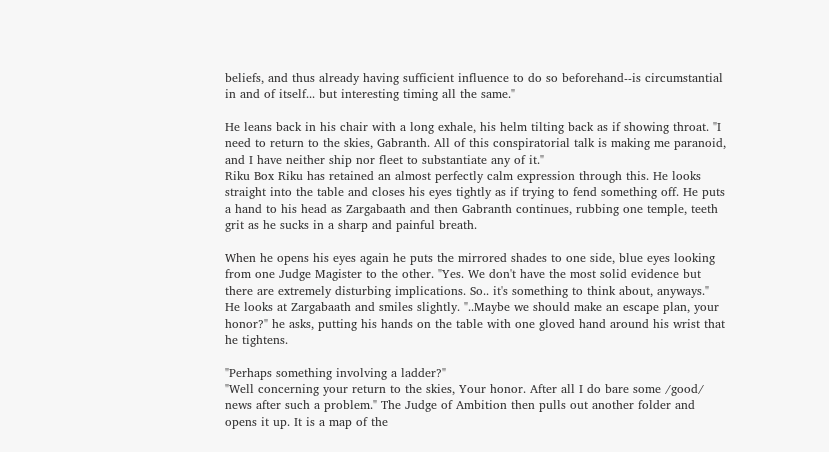beliefs, and thus already having sufficient influence to do so beforehand--is circumstantial in and of itself... but interesting timing all the same."

He leans back in his chair with a long exhale, his helm tilting back as if showing throat. "I need to return to the skies, Gabranth. All of this conspiratorial talk is making me paranoid, and I have neither ship nor fleet to substantiate any of it."
Riku Box Riku has retained an almost perfectly calm expression through this. He looks straight into the table and closes his eyes tightly as if trying to fend something off. He puts a hand to his head as Zargabaath and then Gabranth continues, rubbing one temple, teeth grit as he sucks in a sharp and painful breath.

When he opens his eyes again he puts the mirrored shades to one side, blue eyes looking from one Judge Magister to the other. "Yes. We don't have the most solid evidence but there are extremely disturbing implications. So.. it's something to think about, anyways." He looks at Zargabaath and smiles slightly. "..Maybe we should make an escape plan, your honor?" he asks, putting his hands on the table with one gloved hand around his wrist that he tightens.

"Perhaps something involving a ladder?"
"Well concerning your return to the skies, Your honor. After all I do bare some /good/ news after such a problem." The Judge of Ambition then pulls out another folder and opens it up. It is a map of the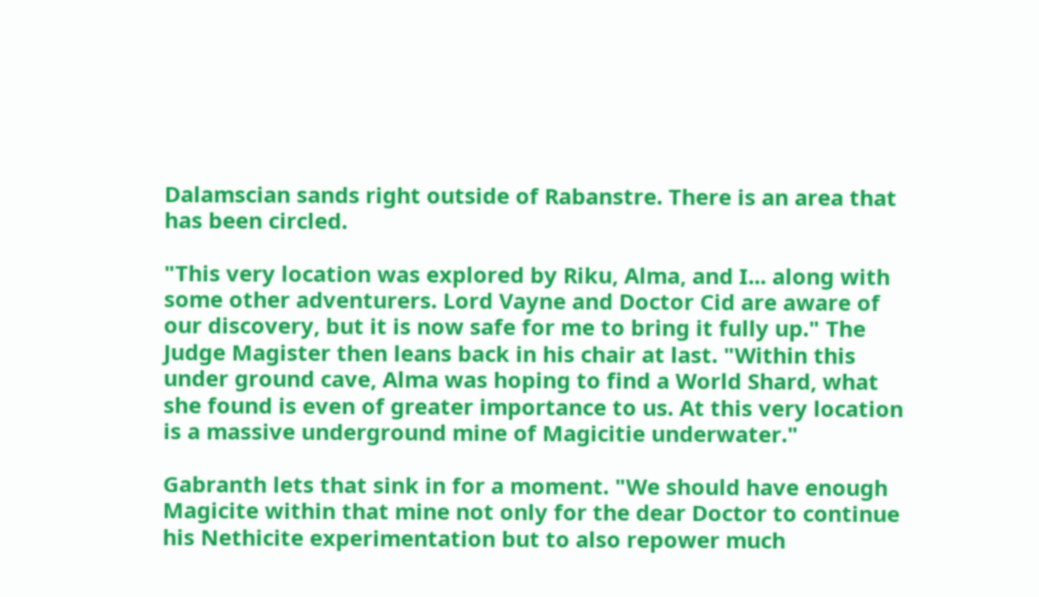Dalamscian sands right outside of Rabanstre. There is an area that has been circled.

"This very location was explored by Riku, Alma, and I... along with some other adventurers. Lord Vayne and Doctor Cid are aware of our discovery, but it is now safe for me to bring it fully up." The Judge Magister then leans back in his chair at last. "Within this under ground cave, Alma was hoping to find a World Shard, what she found is even of greater importance to us. At this very location is a massive underground mine of Magicitie underwater."

Gabranth lets that sink in for a moment. "We should have enough Magicite within that mine not only for the dear Doctor to continue his Nethicite experimentation but to also repower much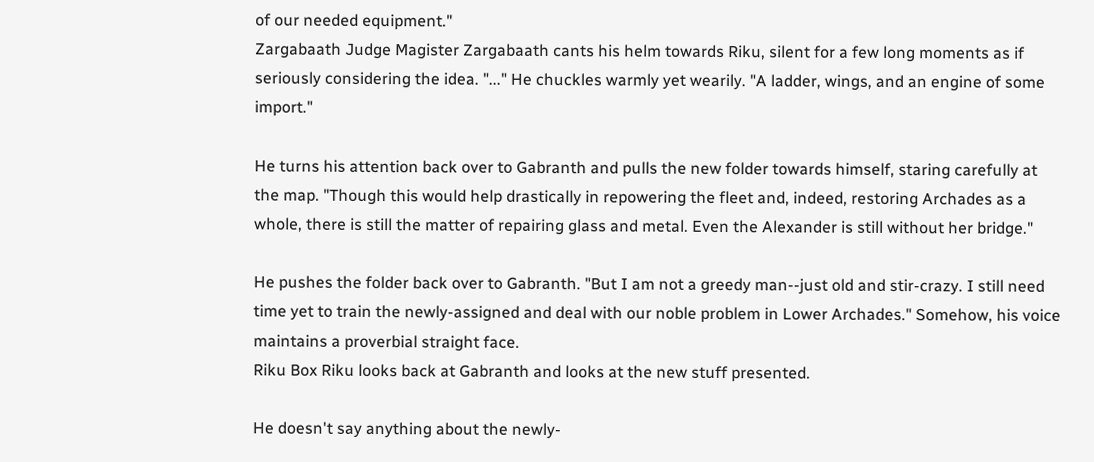of our needed equipment."
Zargabaath Judge Magister Zargabaath cants his helm towards Riku, silent for a few long moments as if seriously considering the idea. "..." He chuckles warmly yet wearily. "A ladder, wings, and an engine of some import."

He turns his attention back over to Gabranth and pulls the new folder towards himself, staring carefully at the map. "Though this would help drastically in repowering the fleet and, indeed, restoring Archades as a whole, there is still the matter of repairing glass and metal. Even the Alexander is still without her bridge."

He pushes the folder back over to Gabranth. "But I am not a greedy man--just old and stir-crazy. I still need time yet to train the newly-assigned and deal with our noble problem in Lower Archades." Somehow, his voice maintains a proverbial straight face.
Riku Box Riku looks back at Gabranth and looks at the new stuff presented.

He doesn't say anything about the newly-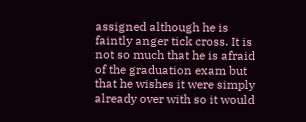assigned although he is faintly anger tick cross. It is not so much that he is afraid of the graduation exam but that he wishes it were simply already over with so it would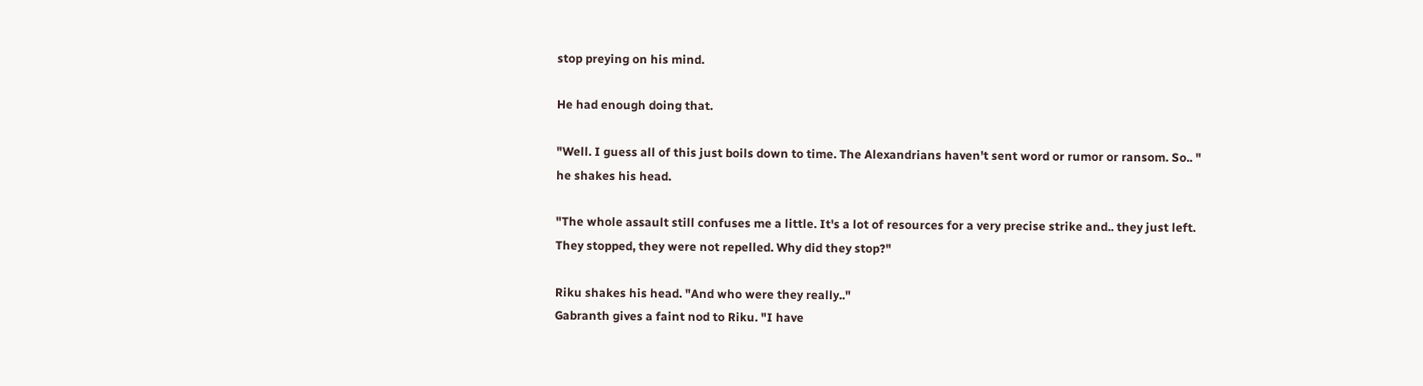stop preying on his mind.

He had enough doing that.

"Well. I guess all of this just boils down to time. The Alexandrians haven't sent word or rumor or ransom. So.. " he shakes his head.

"The whole assault still confuses me a little. It's a lot of resources for a very precise strike and.. they just left. They stopped, they were not repelled. Why did they stop?"

Riku shakes his head. "And who were they really.."
Gabranth gives a faint nod to Riku. "I have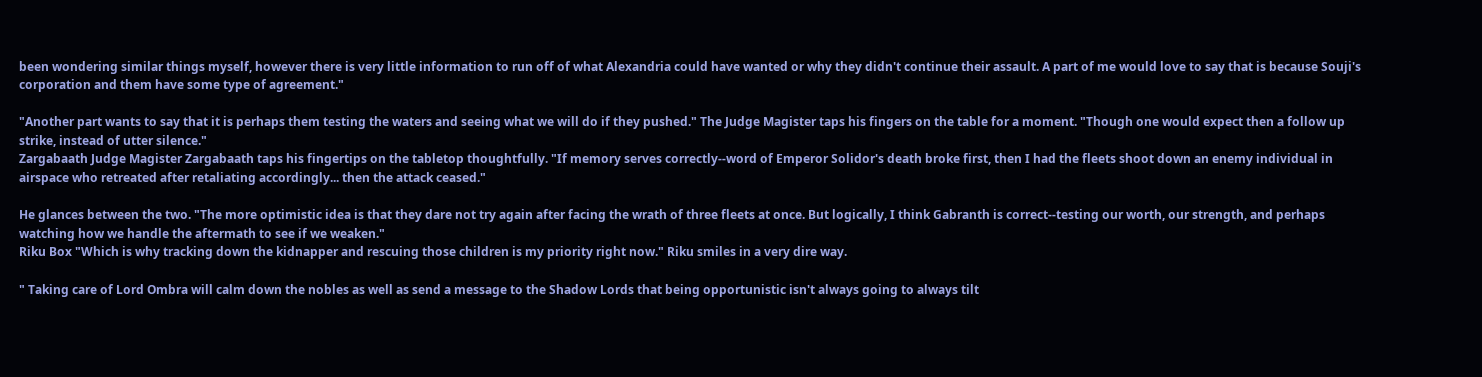been wondering similar things myself, however there is very little information to run off of what Alexandria could have wanted or why they didn't continue their assault. A part of me would love to say that is because Souji's corporation and them have some type of agreement."

"Another part wants to say that it is perhaps them testing the waters and seeing what we will do if they pushed." The Judge Magister taps his fingers on the table for a moment. "Though one would expect then a follow up strike, instead of utter silence."
Zargabaath Judge Magister Zargabaath taps his fingertips on the tabletop thoughtfully. "If memory serves correctly--word of Emperor Solidor's death broke first, then I had the fleets shoot down an enemy individual in airspace who retreated after retaliating accordingly... then the attack ceased."

He glances between the two. "The more optimistic idea is that they dare not try again after facing the wrath of three fleets at once. But logically, I think Gabranth is correct--testing our worth, our strength, and perhaps watching how we handle the aftermath to see if we weaken."
Riku Box "Which is why tracking down the kidnapper and rescuing those children is my priority right now." Riku smiles in a very dire way.

" Taking care of Lord Ombra will calm down the nobles as well as send a message to the Shadow Lords that being opportunistic isn't always going to always tilt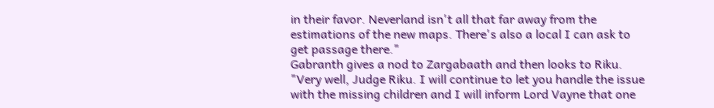in their favor. Neverland isn't all that far away from the estimations of the new maps. There's also a local I can ask to get passage there."
Gabranth gives a nod to Zargabaath and then looks to Riku. "Very well, Judge Riku. I will continue to let you handle the issue with the missing children and I will inform Lord Vayne that one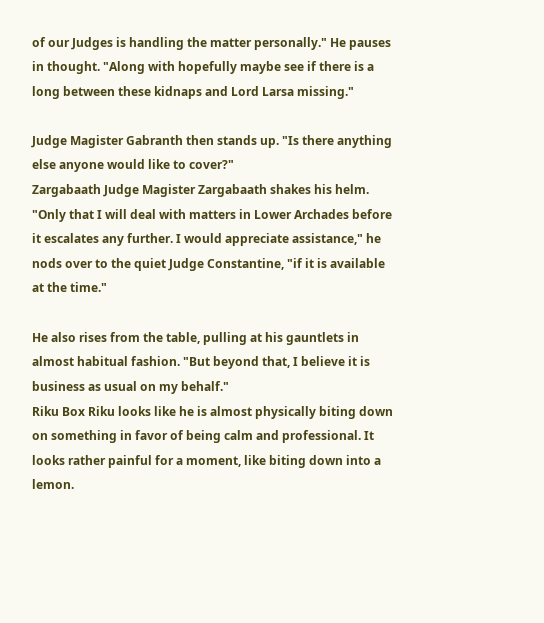of our Judges is handling the matter personally." He pauses in thought. "Along with hopefully maybe see if there is a long between these kidnaps and Lord Larsa missing."

Judge Magister Gabranth then stands up. "Is there anything else anyone would like to cover?"
Zargabaath Judge Magister Zargabaath shakes his helm. "Only that I will deal with matters in Lower Archades before it escalates any further. I would appreciate assistance," he nods over to the quiet Judge Constantine, "if it is available at the time."

He also rises from the table, pulling at his gauntlets in almost habitual fashion. "But beyond that, I believe it is business as usual on my behalf."
Riku Box Riku looks like he is almost physically biting down on something in favor of being calm and professional. It looks rather painful for a moment, like biting down into a lemon.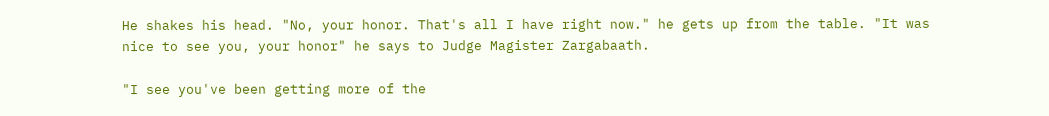He shakes his head. "No, your honor. That's all I have right now." he gets up from the table. "It was nice to see you, your honor" he says to Judge Magister Zargabaath.

"I see you've been getting more of the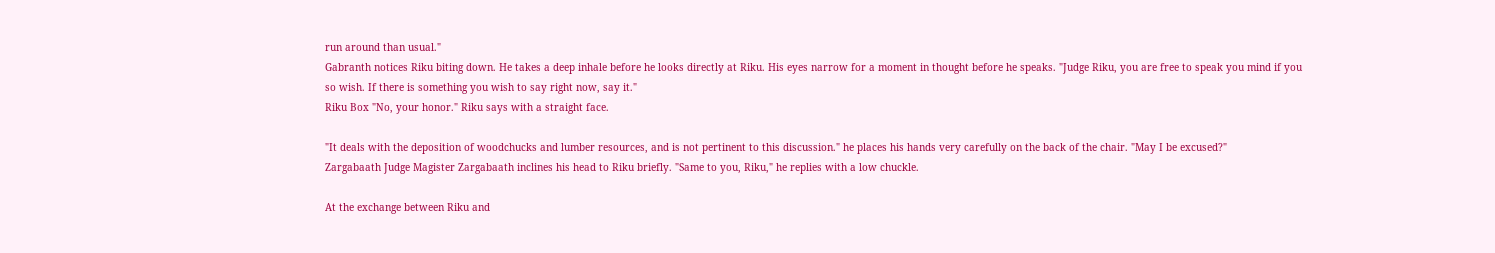run around than usual."
Gabranth notices Riku biting down. He takes a deep inhale before he looks directly at Riku. His eyes narrow for a moment in thought before he speaks. "Judge Riku, you are free to speak you mind if you so wish. If there is something you wish to say right now, say it."
Riku Box "No, your honor." Riku says with a straight face.

"It deals with the deposition of woodchucks and lumber resources, and is not pertinent to this discussion." he places his hands very carefully on the back of the chair. "May I be excused?"
Zargabaath Judge Magister Zargabaath inclines his head to Riku briefly. "Same to you, Riku," he replies with a low chuckle.

At the exchange between Riku and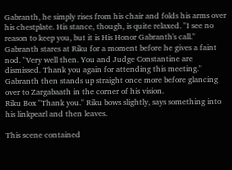Gabranth, he simply rises from his chair and folds his arms over his chestplate. His stance, though, is quite relaxed. "I see no reason to keep you, but it is His Honor Gabranth's call."
Gabranth stares at Riku for a moment before he gives a faint nod. "Very well then. You and Judge Constantine are dismissed. Thank you again for attending this meeting." Gabranth then stands up straight once more before glancing over to Zargabaath in the corner of his vision.
Riku Box "Thank you." Riku bows slightly, says something into his linkpearl and then leaves.

This scene contained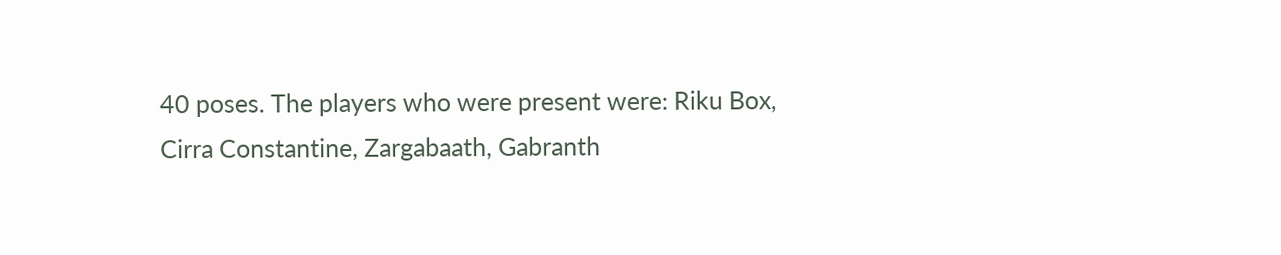40 poses. The players who were present were: Riku Box, Cirra Constantine, Zargabaath, Gabranth